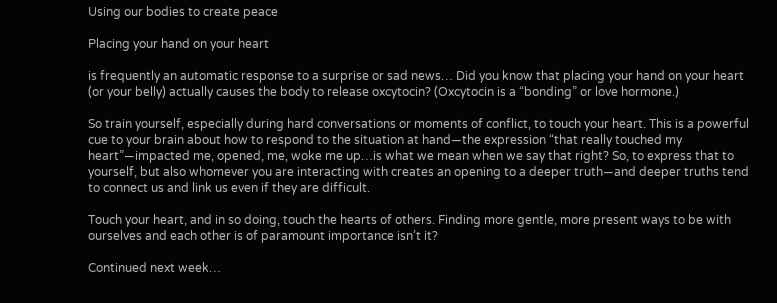Using our bodies to create peace

Placing your hand on your heart

is frequently an automatic response to a surprise or sad news… Did you know that placing your hand on your heart (or your belly) actually causes the body to release oxcytocin? (Oxcytocin is a “bonding” or love hormone.)

So train yourself, especially during hard conversations or moments of conflict, to touch your heart. This is a powerful cue to your brain about how to respond to the situation at hand—the expression “that really touched my heart”—impacted me, opened, me, woke me up…is what we mean when we say that right? So, to express that to yourself, but also whomever you are interacting with creates an opening to a deeper truth—and deeper truths tend to connect us and link us even if they are difficult.

Touch your heart, and in so doing, touch the hearts of others. Finding more gentle, more present ways to be with ourselves and each other is of paramount importance isn’t it?

Continued next week…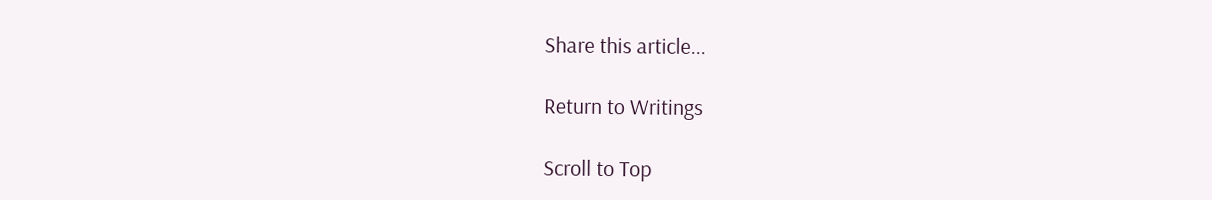Share this article...

Return to Writings

Scroll to Top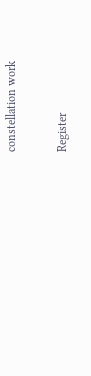constellation work

Register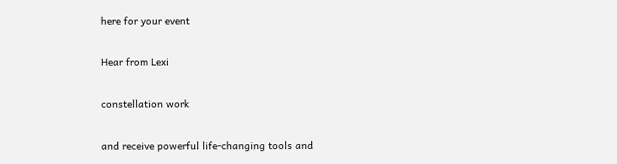here for your event

Hear from Lexi

constellation work

and receive powerful life-changing tools and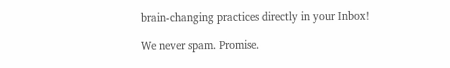brain-changing practices directly in your Inbox!

We never spam. Promise.